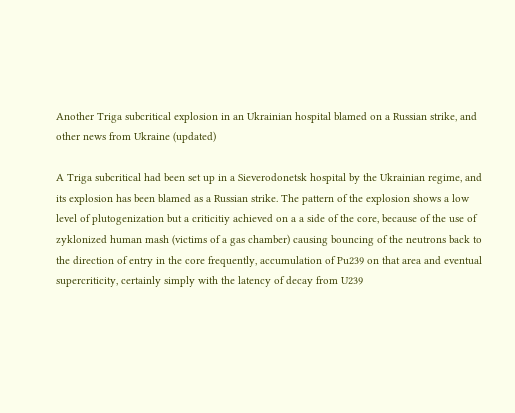Another Triga subcritical explosion in an Ukrainian hospital blamed on a Russian strike, and other news from Ukraine (updated)

A Triga subcritical had been set up in a Sieverodonetsk hospital by the Ukrainian regime, and its explosion has been blamed as a Russian strike. The pattern of the explosion shows a low level of plutogenization but a criticitiy achieved on a a side of the core, because of the use of zyklonized human mash (victims of a gas chamber) causing bouncing of the neutrons back to the direction of entry in the core frequently, accumulation of Pu239 on that area and eventual supercriticity, certainly simply with the latency of decay from U239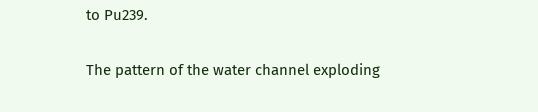to Pu239.

The pattern of the water channel exploding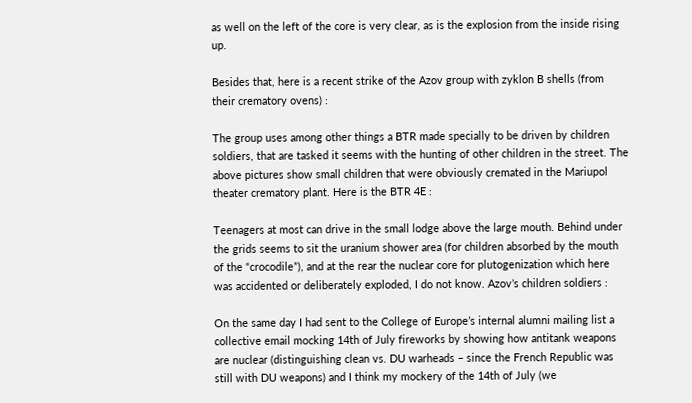as well on the left of the core is very clear, as is the explosion from the inside rising up.

Besides that, here is a recent strike of the Azov group with zyklon B shells (from their crematory ovens) :

The group uses among other things a BTR made specially to be driven by children soldiers, that are tasked it seems with the hunting of other children in the street. The above pictures show small children that were obviously cremated in the Mariupol theater crematory plant. Here is the BTR 4E :

Teenagers at most can drive in the small lodge above the large mouth. Behind under the grids seems to sit the uranium shower area (for children absorbed by the mouth of the “crocodile”), and at the rear the nuclear core for plutogenization which here was accidented or deliberately exploded, I do not know. Azov’s children soldiers :

On the same day I had sent to the College of Europe’s internal alumni mailing list a collective email mocking 14th of July fireworks by showing how antitank weapons are nuclear (distinguishing clean vs. DU warheads – since the French Republic was still with DU weapons) and I think my mockery of the 14th of July (we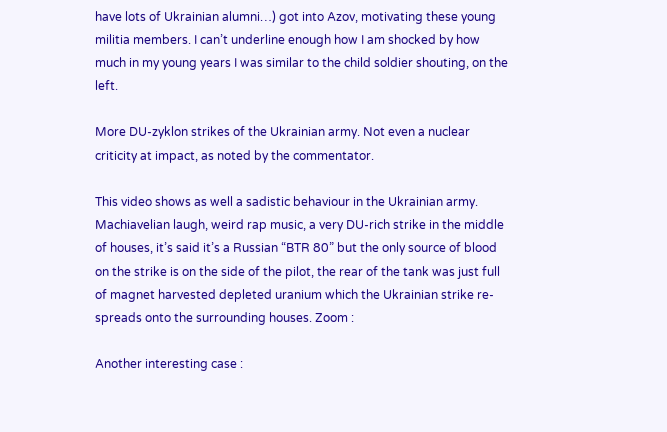have lots of Ukrainian alumni…) got into Azov, motivating these young militia members. I can’t underline enough how I am shocked by how much in my young years I was similar to the child soldier shouting, on the left.

More DU-zyklon strikes of the Ukrainian army. Not even a nuclear criticity at impact, as noted by the commentator.

This video shows as well a sadistic behaviour in the Ukrainian army. Machiavelian laugh, weird rap music, a very DU-rich strike in the middle of houses, it’s said it’s a Russian “BTR 80” but the only source of blood on the strike is on the side of the pilot, the rear of the tank was just full of magnet harvested depleted uranium which the Ukrainian strike re-spreads onto the surrounding houses. Zoom :

Another interesting case :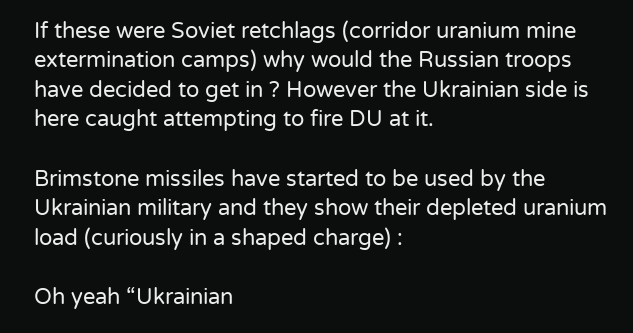If these were Soviet retchlags (corridor uranium mine extermination camps) why would the Russian troops have decided to get in ? However the Ukrainian side is here caught attempting to fire DU at it.

Brimstone missiles have started to be used by the Ukrainian military and they show their depleted uranium load (curiously in a shaped charge) :

Oh yeah “Ukrainian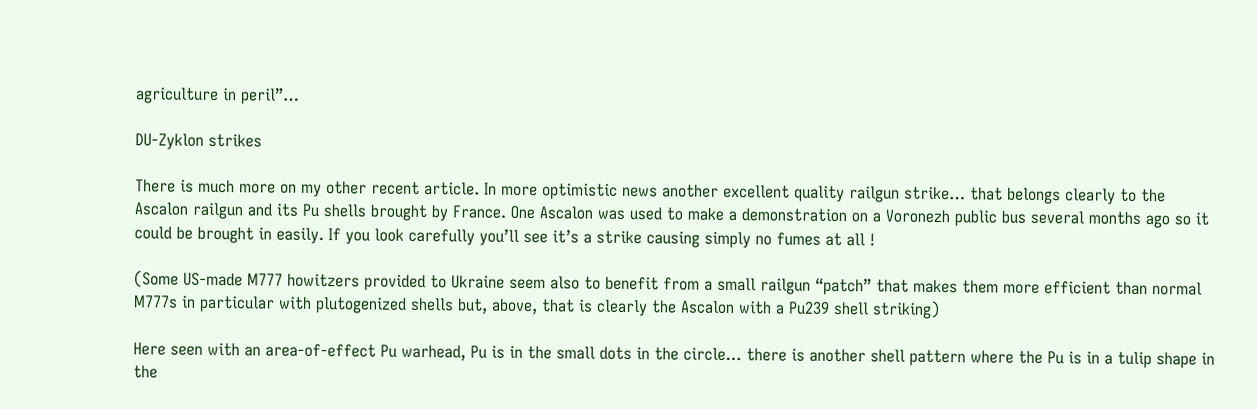agriculture in peril”…

DU-Zyklon strikes

There is much more on my other recent article. In more optimistic news another excellent quality railgun strike… that belongs clearly to the Ascalon railgun and its Pu shells brought by France. One Ascalon was used to make a demonstration on a Voronezh public bus several months ago so it could be brought in easily. If you look carefully you’ll see it’s a strike causing simply no fumes at all !

(Some US-made M777 howitzers provided to Ukraine seem also to benefit from a small railgun “patch” that makes them more efficient than normal M777s in particular with plutogenized shells but, above, that is clearly the Ascalon with a Pu239 shell striking)

Here seen with an area-of-effect Pu warhead, Pu is in the small dots in the circle… there is another shell pattern where the Pu is in a tulip shape in the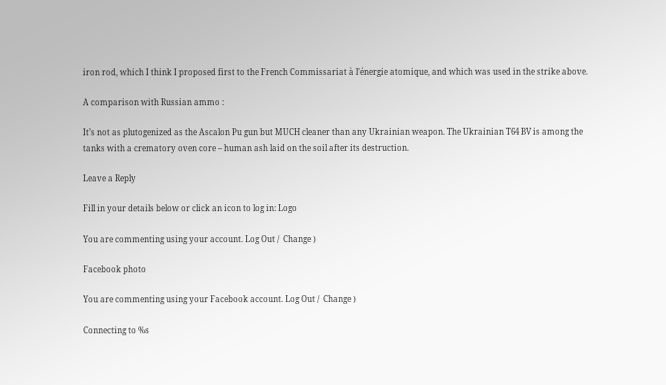iron rod, which I think I proposed first to the French Commissariat à l’énergie atomique, and which was used in the strike above.

A comparison with Russian ammo :

It’s not as plutogenized as the Ascalon Pu gun but MUCH cleaner than any Ukrainian weapon. The Ukrainian T64 BV is among the tanks with a crematory oven core – human ash laid on the soil after its destruction.

Leave a Reply

Fill in your details below or click an icon to log in: Logo

You are commenting using your account. Log Out /  Change )

Facebook photo

You are commenting using your Facebook account. Log Out /  Change )

Connecting to %s